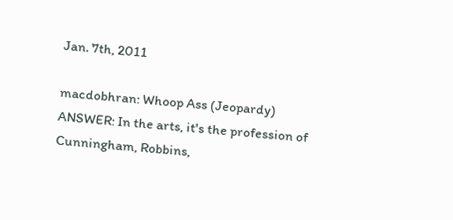Jan. 7th, 2011

macdobhran: Whoop Ass (Jeopardy)
ANSWER: In the arts, it's the profession of Cunningham, Robbins,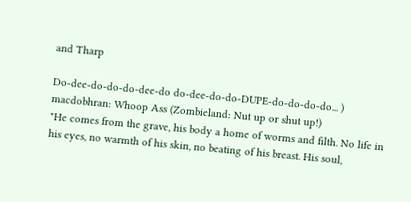and Tharp

Do-dee-do-do-do-dee-do do-dee-do-do-DUPE-do-do-do-do... )
macdobhran: Whoop Ass (Zombieland: Nut up or shut up!)
"He comes from the grave, his body a home of worms and filth. No life in his eyes, no warmth of his skin, no beating of his breast. His soul,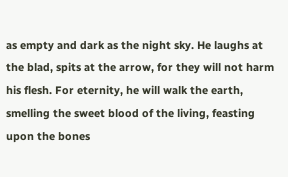as empty and dark as the night sky. He laughs at the blad, spits at the arrow, for they will not harm his flesh. For eternity, he will walk the earth, smelling the sweet blood of the living, feasting upon the bones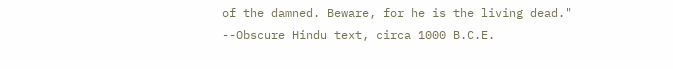of the damned. Beware, for he is the living dead."
--Obscure Hindu text, circa 1000 B.C.E.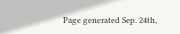Page generated Sep. 24th,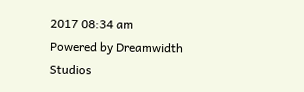2017 08:34 am
Powered by Dreamwidth Studios